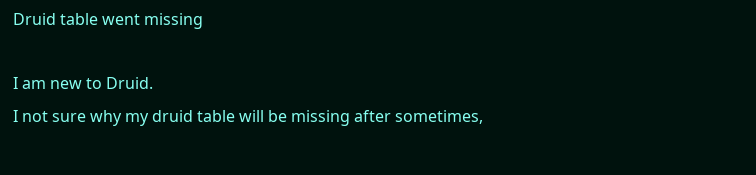Druid table went missing

I am new to Druid.
I not sure why my druid table will be missing after sometimes,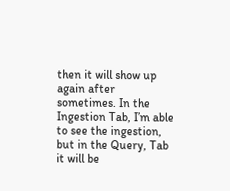then it will show up again after sometimes. In the Ingestion Tab, I’m able to see the ingestion, but in the Query, Tab it will be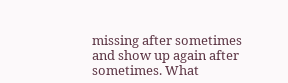missing after sometimes and show up again after sometimes. What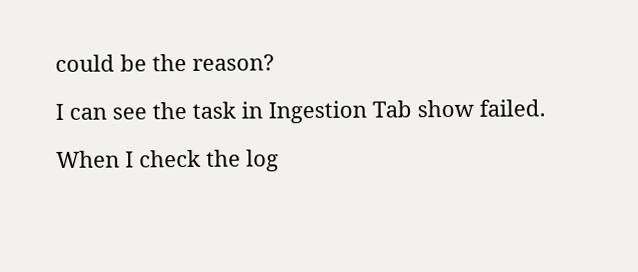could be the reason?

I can see the task in Ingestion Tab show failed.

When I check the log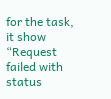for the task, it show “Request failed with status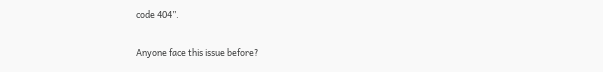code 404”.

Anyone face this issue before?